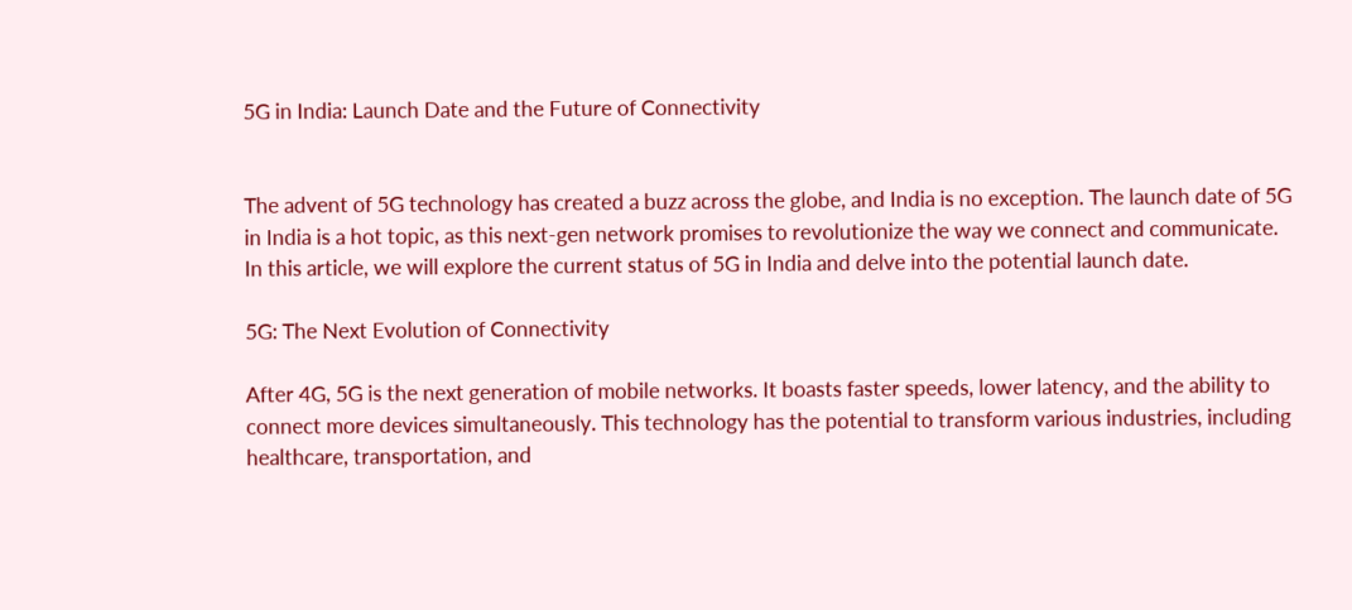5G in India: Launch Date and the Future of Connectivity


The advent of 5G technology has created a buzz across the globe, and India is no exception. The launch date of 5G in India is a hot topic, as this next-gen network promises to revolutionize the way we connect and communicate. In this article, we will explore the current status of 5G in India and delve into the potential launch date.

5G: The Next Evolution of Connectivity

After 4G, 5G is the next generation of mobile networks. It boasts faster speeds, lower latency, and the ability to connect more devices simultaneously. This technology has the potential to transform various industries, including healthcare, transportation, and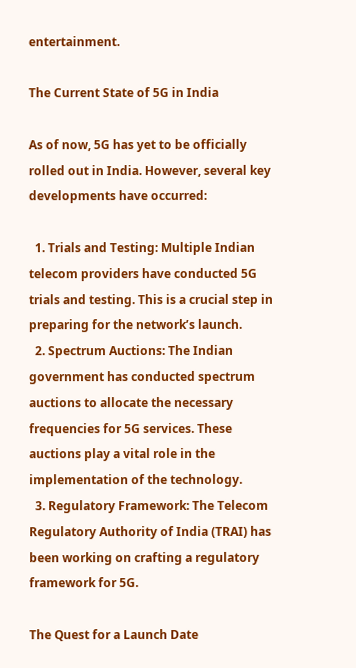entertainment.

The Current State of 5G in India

As of now, 5G has yet to be officially rolled out in India. However, several key developments have occurred:

  1. Trials and Testing: Multiple Indian telecom providers have conducted 5G trials and testing. This is a crucial step in preparing for the network’s launch.
  2. Spectrum Auctions: The Indian government has conducted spectrum auctions to allocate the necessary frequencies for 5G services. These auctions play a vital role in the implementation of the technology.
  3. Regulatory Framework: The Telecom Regulatory Authority of India (TRAI) has been working on crafting a regulatory framework for 5G.

The Quest for a Launch Date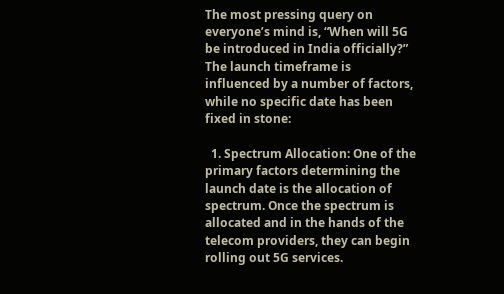The most pressing query on everyone’s mind is, “When will 5G be introduced in India officially?” The launch timeframe is influenced by a number of factors, while no specific date has been fixed in stone:

  1. Spectrum Allocation: One of the primary factors determining the launch date is the allocation of spectrum. Once the spectrum is allocated and in the hands of the telecom providers, they can begin rolling out 5G services.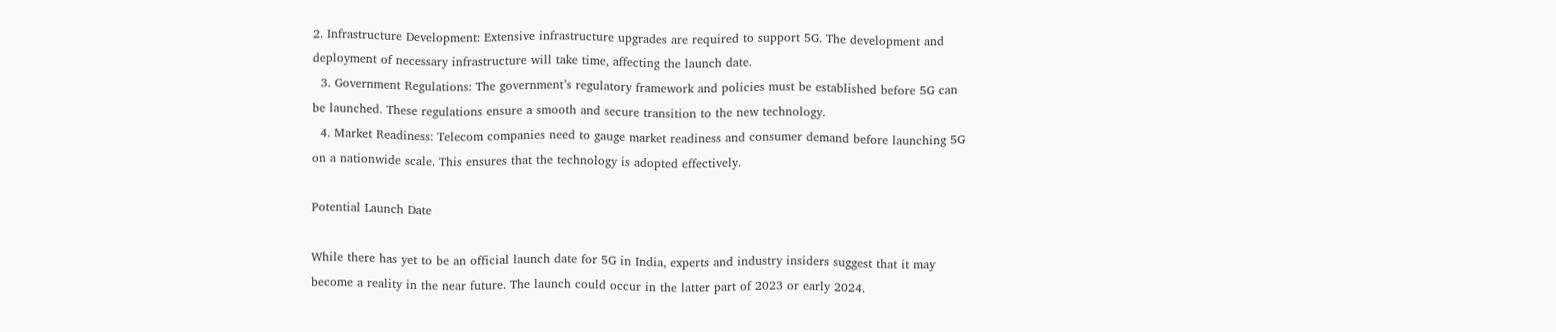2. Infrastructure Development: Extensive infrastructure upgrades are required to support 5G. The development and deployment of necessary infrastructure will take time, affecting the launch date.
  3. Government Regulations: The government’s regulatory framework and policies must be established before 5G can be launched. These regulations ensure a smooth and secure transition to the new technology.
  4. Market Readiness: Telecom companies need to gauge market readiness and consumer demand before launching 5G on a nationwide scale. This ensures that the technology is adopted effectively.

Potential Launch Date

While there has yet to be an official launch date for 5G in India, experts and industry insiders suggest that it may become a reality in the near future. The launch could occur in the latter part of 2023 or early 2024.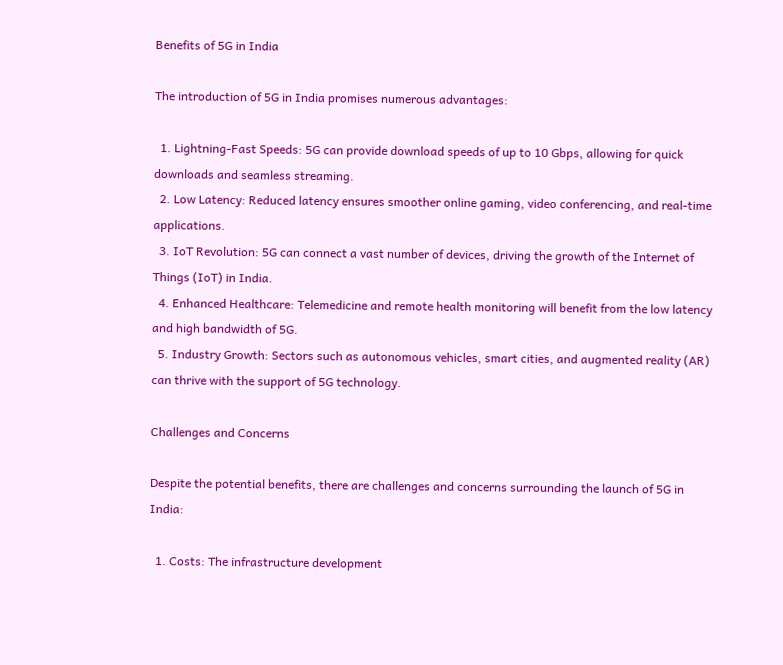Benefits of 5G in India

The introduction of 5G in India promises numerous advantages:

  1. Lightning-Fast Speeds: 5G can provide download speeds of up to 10 Gbps, allowing for quick downloads and seamless streaming.
  2. Low Latency: Reduced latency ensures smoother online gaming, video conferencing, and real-time applications.
  3. IoT Revolution: 5G can connect a vast number of devices, driving the growth of the Internet of Things (IoT) in India.
  4. Enhanced Healthcare: Telemedicine and remote health monitoring will benefit from the low latency and high bandwidth of 5G.
  5. Industry Growth: Sectors such as autonomous vehicles, smart cities, and augmented reality (AR) can thrive with the support of 5G technology.

Challenges and Concerns

Despite the potential benefits, there are challenges and concerns surrounding the launch of 5G in India:

  1. Costs: The infrastructure development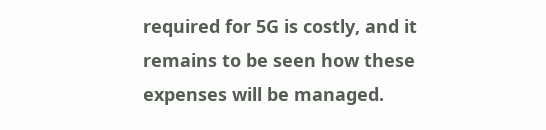required for 5G is costly, and it remains to be seen how these expenses will be managed.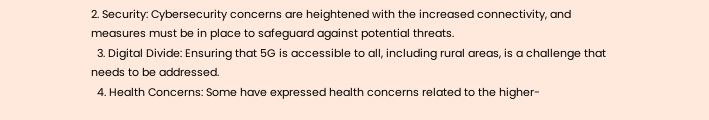2. Security: Cybersecurity concerns are heightened with the increased connectivity, and measures must be in place to safeguard against potential threats.
  3. Digital Divide: Ensuring that 5G is accessible to all, including rural areas, is a challenge that needs to be addressed.
  4. Health Concerns: Some have expressed health concerns related to the higher-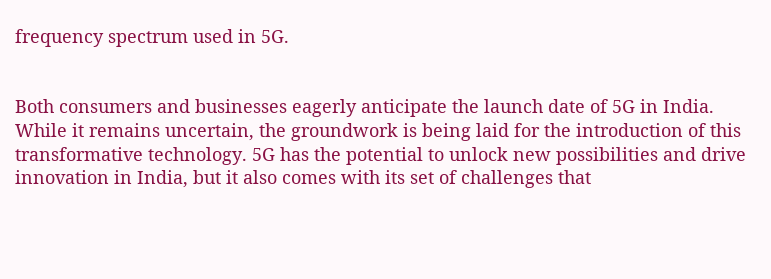frequency spectrum used in 5G.


Both consumers and businesses eagerly anticipate the launch date of 5G in India. While it remains uncertain, the groundwork is being laid for the introduction of this transformative technology. 5G has the potential to unlock new possibilities and drive innovation in India, but it also comes with its set of challenges that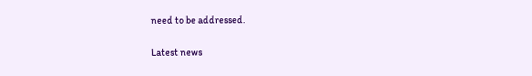need to be addressed.

Latest news